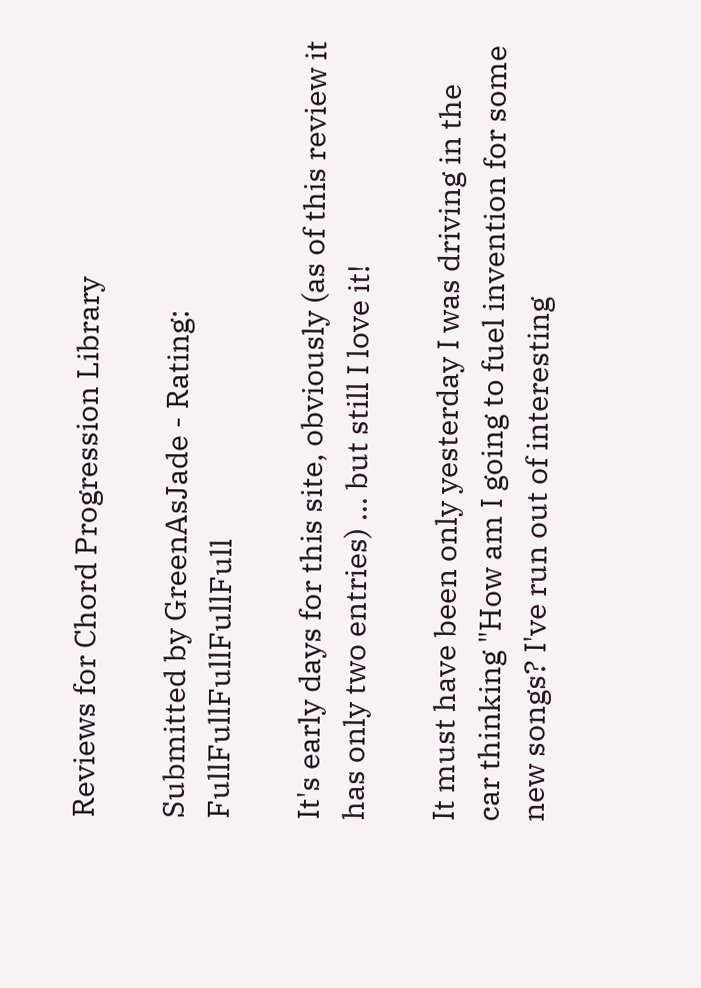Reviews for Chord Progression Library

Submitted by GreenAsJade - Rating: FullFullFullFullFull

It's early days for this site, obviously (as of this review it has only two entries) ... but still I love it!

It must have been only yesterday I was driving in the car thinking "How am I going to fuel invention for some new songs? I've run out of interesting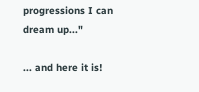progressions I can dream up..."

... and here it is!